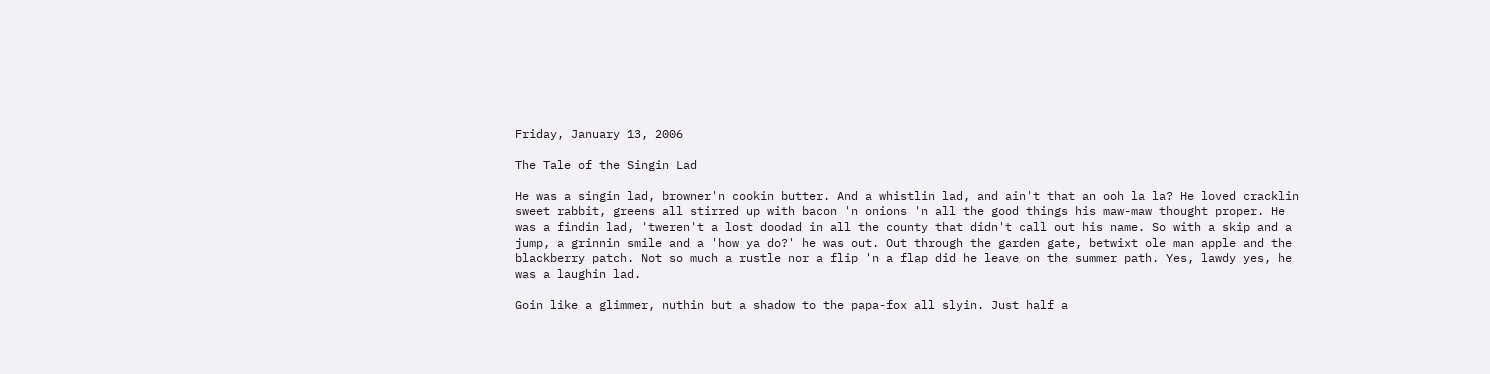Friday, January 13, 2006

The Tale of the Singin Lad

He was a singin lad, browner'n cookin butter. And a whistlin lad, and ain't that an ooh la la? He loved cracklin sweet rabbit, greens all stirred up with bacon 'n onions 'n all the good things his maw-maw thought proper. He was a findin lad, 'tweren't a lost doodad in all the county that didn't call out his name. So with a skip and a jump, a grinnin smile and a 'how ya do?' he was out. Out through the garden gate, betwixt ole man apple and the blackberry patch. Not so much a rustle nor a flip 'n a flap did he leave on the summer path. Yes, lawdy yes, he was a laughin lad.

Goin like a glimmer, nuthin but a shadow to the papa-fox all slyin. Just half a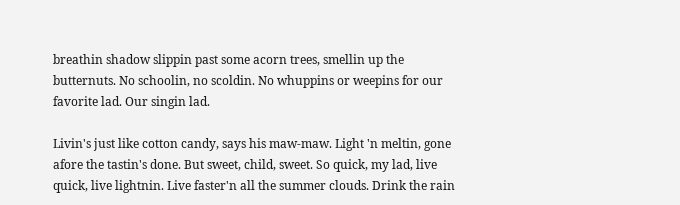breathin shadow slippin past some acorn trees, smellin up the butternuts. No schoolin, no scoldin. No whuppins or weepins for our favorite lad. Our singin lad.

Livin's just like cotton candy, says his maw-maw. Light 'n meltin, gone afore the tastin's done. But sweet, child, sweet. So quick, my lad, live quick, live lightnin. Live faster'n all the summer clouds. Drink the rain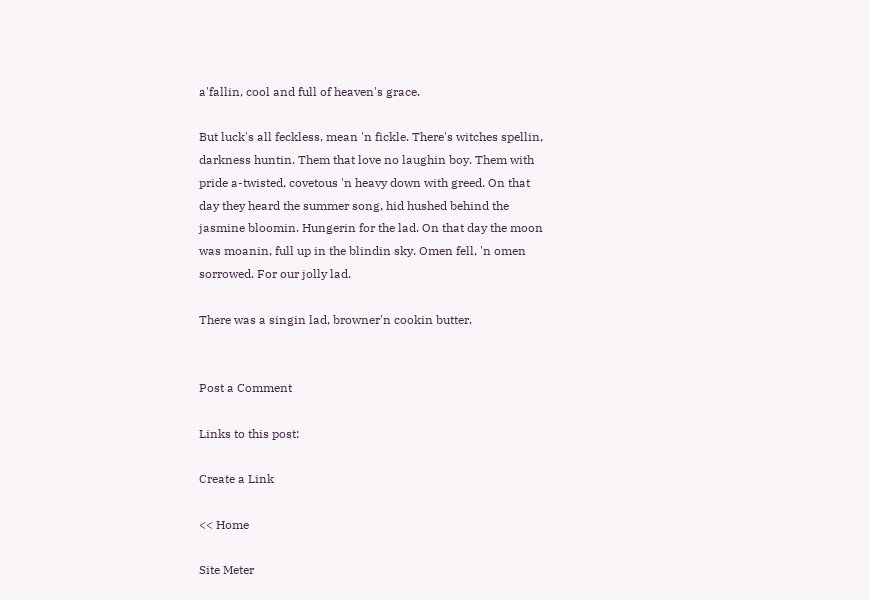a'fallin, cool and full of heaven's grace.

But luck's all feckless, mean 'n fickle. There's witches spellin, darkness huntin. Them that love no laughin boy. Them with pride a-twisted, covetous 'n heavy down with greed. On that day they heard the summer song, hid hushed behind the jasmine bloomin. Hungerin for the lad. On that day the moon was moanin, full up in the blindin sky. Omen fell, 'n omen sorrowed. For our jolly lad.

There was a singin lad, browner'n cookin butter.


Post a Comment

Links to this post:

Create a Link

<< Home

Site Meter